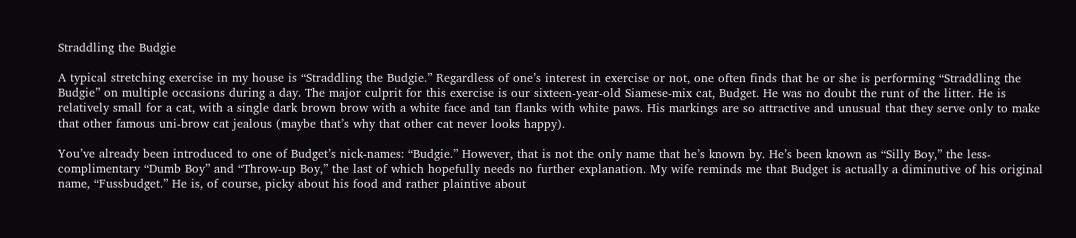Straddling the Budgie

A typical stretching exercise in my house is “Straddling the Budgie.” Regardless of one’s interest in exercise or not, one often finds that he or she is performing “Straddling the Budgie” on multiple occasions during a day. The major culprit for this exercise is our sixteen-year-old Siamese-mix cat, Budget. He was no doubt the runt of the litter. He is relatively small for a cat, with a single dark brown brow with a white face and tan flanks with white paws. His markings are so attractive and unusual that they serve only to make that other famous uni-brow cat jealous (maybe that’s why that other cat never looks happy).

You’ve already been introduced to one of Budget’s nick-names: “Budgie.” However, that is not the only name that he’s known by. He’s been known as “Silly Boy,” the less-complimentary “Dumb Boy” and “Throw-up Boy,” the last of which hopefully needs no further explanation. My wife reminds me that Budget is actually a diminutive of his original name, “Fussbudget.” He is, of course, picky about his food and rather plaintive about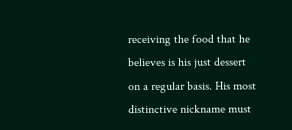receiving the food that he believes is his just dessert on a regular basis. His most distinctive nickname must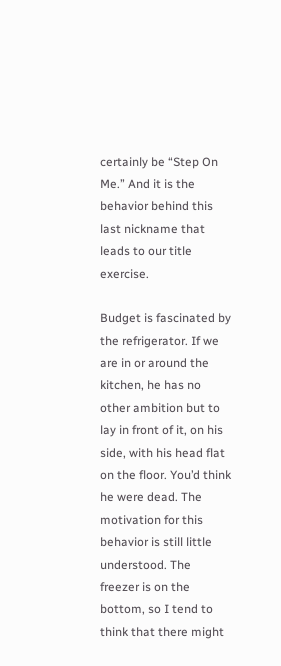certainly be “Step On Me.” And it is the behavior behind this last nickname that leads to our title exercise.

Budget is fascinated by the refrigerator. If we are in or around the kitchen, he has no other ambition but to lay in front of it, on his side, with his head flat on the floor. You’d think he were dead. The motivation for this behavior is still little understood. The freezer is on the bottom, so I tend to think that there might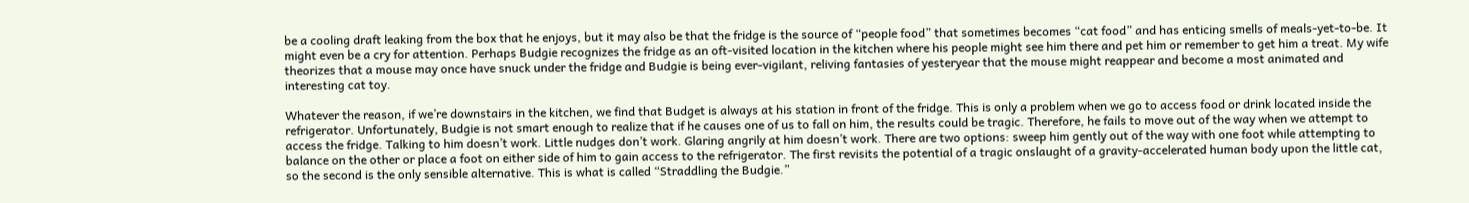be a cooling draft leaking from the box that he enjoys, but it may also be that the fridge is the source of “people food” that sometimes becomes “cat food” and has enticing smells of meals-yet-to-be. It might even be a cry for attention. Perhaps Budgie recognizes the fridge as an oft-visited location in the kitchen where his people might see him there and pet him or remember to get him a treat. My wife theorizes that a mouse may once have snuck under the fridge and Budgie is being ever-vigilant, reliving fantasies of yesteryear that the mouse might reappear and become a most animated and interesting cat toy.

Whatever the reason, if we’re downstairs in the kitchen, we find that Budget is always at his station in front of the fridge. This is only a problem when we go to access food or drink located inside the refrigerator. Unfortunately, Budgie is not smart enough to realize that if he causes one of us to fall on him, the results could be tragic. Therefore, he fails to move out of the way when we attempt to access the fridge. Talking to him doesn’t work. Little nudges don’t work. Glaring angrily at him doesn’t work. There are two options: sweep him gently out of the way with one foot while attempting to balance on the other or place a foot on either side of him to gain access to the refrigerator. The first revisits the potential of a tragic onslaught of a gravity-accelerated human body upon the little cat, so the second is the only sensible alternative. This is what is called “Straddling the Budgie.”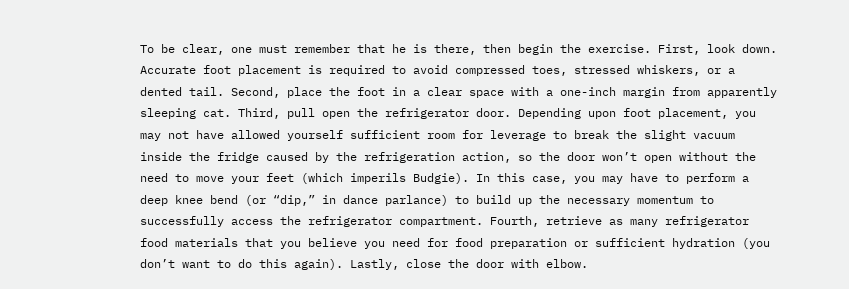To be clear, one must remember that he is there, then begin the exercise. First, look down. Accurate foot placement is required to avoid compressed toes, stressed whiskers, or a dented tail. Second, place the foot in a clear space with a one-inch margin from apparently sleeping cat. Third, pull open the refrigerator door. Depending upon foot placement, you may not have allowed yourself sufficient room for leverage to break the slight vacuum inside the fridge caused by the refrigeration action, so the door won’t open without the need to move your feet (which imperils Budgie). In this case, you may have to perform a deep knee bend (or “dip,” in dance parlance) to build up the necessary momentum to successfully access the refrigerator compartment. Fourth, retrieve as many refrigerator food materials that you believe you need for food preparation or sufficient hydration (you don’t want to do this again). Lastly, close the door with elbow.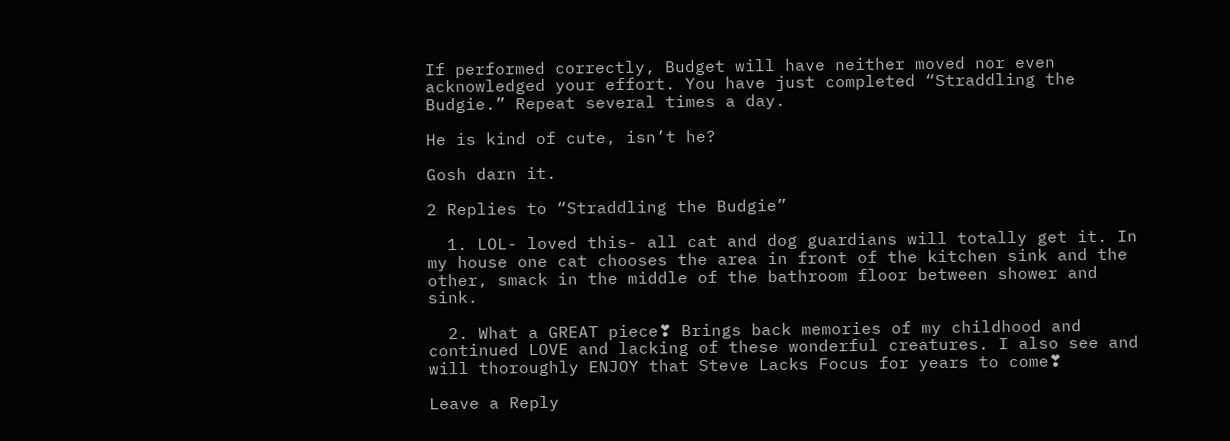If performed correctly, Budget will have neither moved nor even acknowledged your effort. You have just completed “Straddling the Budgie.” Repeat several times a day.

He is kind of cute, isn’t he?

Gosh darn it.

2 Replies to “Straddling the Budgie”

  1. LOL- loved this- all cat and dog guardians will totally get it. In my house one cat chooses the area in front of the kitchen sink and the other, smack in the middle of the bathroom floor between shower and sink.

  2. What a GREAT piece❣ Brings back memories of my childhood and continued LOVE and lacking of these wonderful creatures. I also see and will thoroughly ENJOY that Steve Lacks Focus for years to come❣

Leave a Reply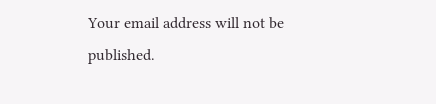Your email address will not be published.